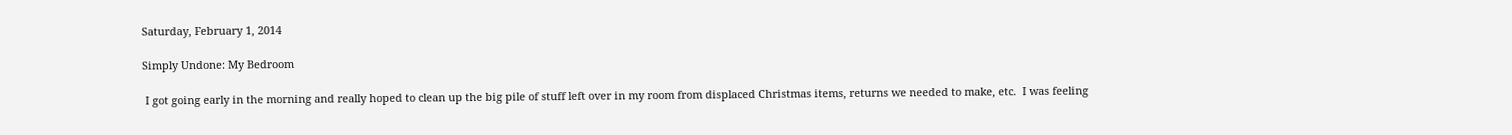Saturday, February 1, 2014

Simply Undone: My Bedroom

 I got going early in the morning and really hoped to clean up the big pile of stuff left over in my room from displaced Christmas items, returns we needed to make, etc.  I was feeling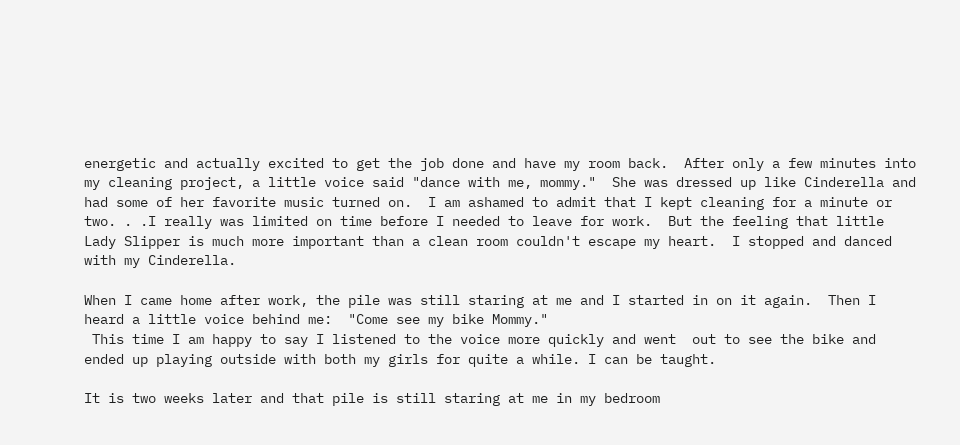energetic and actually excited to get the job done and have my room back.  After only a few minutes into my cleaning project, a little voice said "dance with me, mommy."  She was dressed up like Cinderella and had some of her favorite music turned on.  I am ashamed to admit that I kept cleaning for a minute or two. . .I really was limited on time before I needed to leave for work.  But the feeling that little Lady Slipper is much more important than a clean room couldn't escape my heart.  I stopped and danced with my Cinderella.

When I came home after work, the pile was still staring at me and I started in on it again.  Then I heard a little voice behind me:  "Come see my bike Mommy."
 This time I am happy to say I listened to the voice more quickly and went  out to see the bike and ended up playing outside with both my girls for quite a while. I can be taught.

It is two weeks later and that pile is still staring at me in my bedroom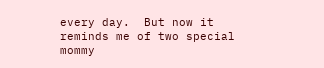every day.  But now it reminds me of two special mommy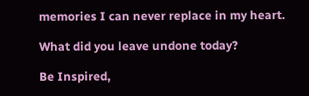memories I can never replace in my heart.

What did you leave undone today?

Be Inspired,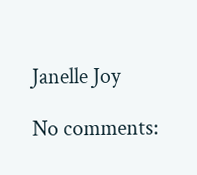Janelle Joy

No comments: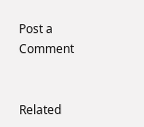Post a Comment


Related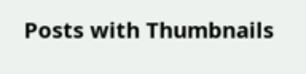Posts with Thumbnails